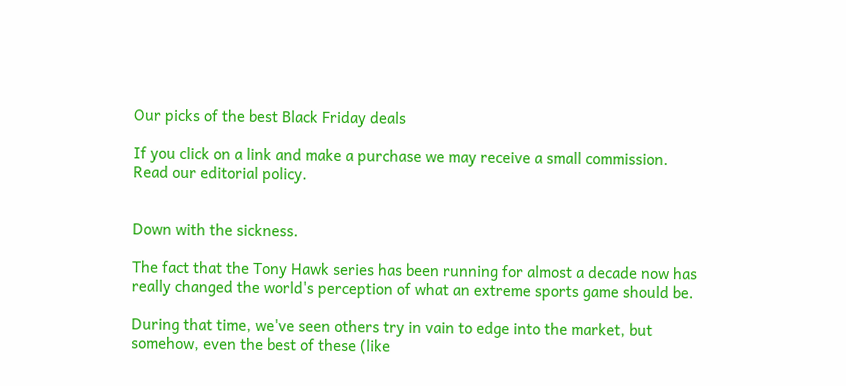Our picks of the best Black Friday deals

If you click on a link and make a purchase we may receive a small commission. Read our editorial policy.


Down with the sickness.

The fact that the Tony Hawk series has been running for almost a decade now has really changed the world's perception of what an extreme sports game should be.

During that time, we've seen others try in vain to edge into the market, but somehow, even the best of these (like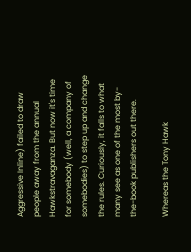Aggressive Inline) failed to draw people away from the annual Hawkstravaganza. But now it's time for somebody (well, a company of somebodies) to step up and change the rules. Curiously, it falls to what many see as one of the most by-the-book publishers out there.

Whereas the Tony Hawk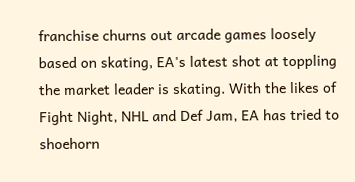franchise churns out arcade games loosely based on skating, EA's latest shot at toppling the market leader is skating. With the likes of Fight Night, NHL and Def Jam, EA has tried to shoehorn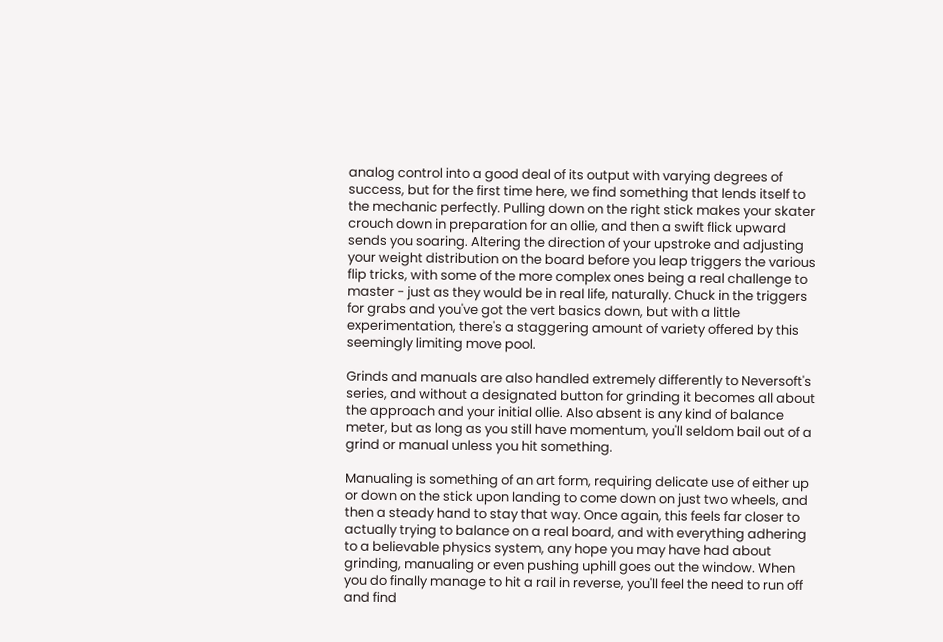analog control into a good deal of its output with varying degrees of success, but for the first time here, we find something that lends itself to the mechanic perfectly. Pulling down on the right stick makes your skater crouch down in preparation for an ollie, and then a swift flick upward sends you soaring. Altering the direction of your upstroke and adjusting your weight distribution on the board before you leap triggers the various flip tricks, with some of the more complex ones being a real challenge to master - just as they would be in real life, naturally. Chuck in the triggers for grabs and you've got the vert basics down, but with a little experimentation, there's a staggering amount of variety offered by this seemingly limiting move pool.

Grinds and manuals are also handled extremely differently to Neversoft's series, and without a designated button for grinding it becomes all about the approach and your initial ollie. Also absent is any kind of balance meter, but as long as you still have momentum, you'll seldom bail out of a grind or manual unless you hit something.

Manualing is something of an art form, requiring delicate use of either up or down on the stick upon landing to come down on just two wheels, and then a steady hand to stay that way. Once again, this feels far closer to actually trying to balance on a real board, and with everything adhering to a believable physics system, any hope you may have had about grinding, manualing or even pushing uphill goes out the window. When you do finally manage to hit a rail in reverse, you'll feel the need to run off and find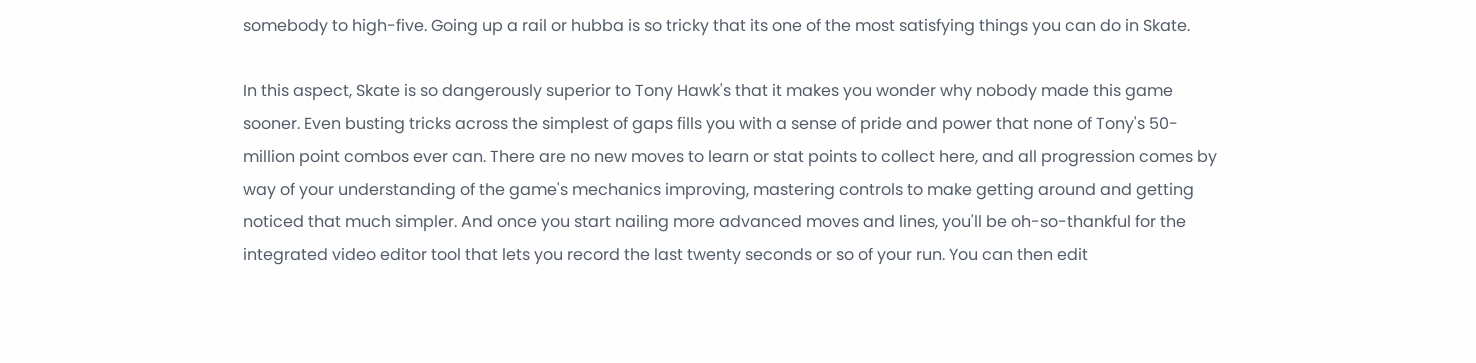somebody to high-five. Going up a rail or hubba is so tricky that its one of the most satisfying things you can do in Skate.

In this aspect, Skate is so dangerously superior to Tony Hawk's that it makes you wonder why nobody made this game sooner. Even busting tricks across the simplest of gaps fills you with a sense of pride and power that none of Tony's 50-million point combos ever can. There are no new moves to learn or stat points to collect here, and all progression comes by way of your understanding of the game's mechanics improving, mastering controls to make getting around and getting noticed that much simpler. And once you start nailing more advanced moves and lines, you'll be oh-so-thankful for the integrated video editor tool that lets you record the last twenty seconds or so of your run. You can then edit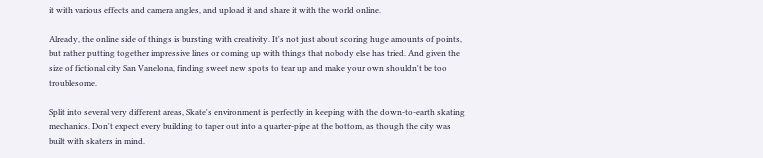it with various effects and camera angles, and upload it and share it with the world online.

Already, the online side of things is bursting with creativity. It's not just about scoring huge amounts of points, but rather putting together impressive lines or coming up with things that nobody else has tried. And given the size of fictional city San Vanelona, finding sweet new spots to tear up and make your own shouldn't be too troublesome.

Split into several very different areas, Skate's environment is perfectly in keeping with the down-to-earth skating mechanics. Don't expect every building to taper out into a quarter-pipe at the bottom, as though the city was built with skaters in mind.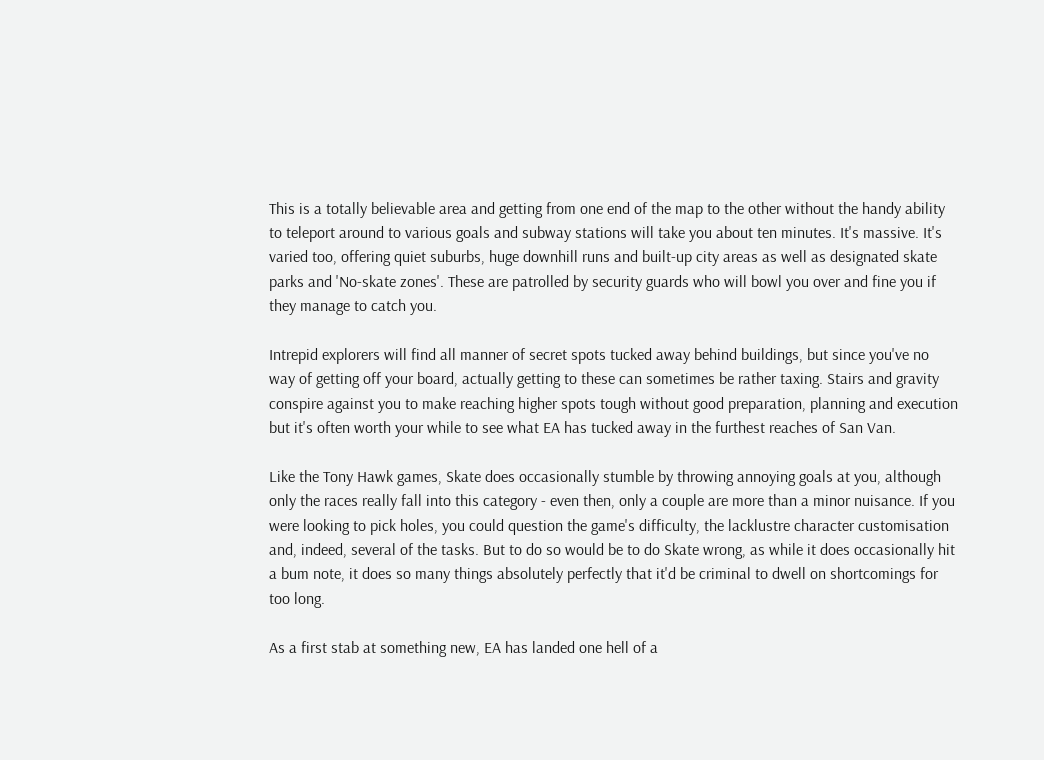This is a totally believable area and getting from one end of the map to the other without the handy ability to teleport around to various goals and subway stations will take you about ten minutes. It's massive. It's varied too, offering quiet suburbs, huge downhill runs and built-up city areas as well as designated skate parks and 'No-skate zones'. These are patrolled by security guards who will bowl you over and fine you if they manage to catch you.

Intrepid explorers will find all manner of secret spots tucked away behind buildings, but since you've no way of getting off your board, actually getting to these can sometimes be rather taxing. Stairs and gravity conspire against you to make reaching higher spots tough without good preparation, planning and execution but it's often worth your while to see what EA has tucked away in the furthest reaches of San Van.

Like the Tony Hawk games, Skate does occasionally stumble by throwing annoying goals at you, although only the races really fall into this category - even then, only a couple are more than a minor nuisance. If you were looking to pick holes, you could question the game's difficulty, the lacklustre character customisation and, indeed, several of the tasks. But to do so would be to do Skate wrong, as while it does occasionally hit a bum note, it does so many things absolutely perfectly that it'd be criminal to dwell on shortcomings for too long.

As a first stab at something new, EA has landed one hell of a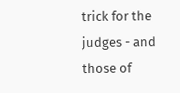trick for the judges - and those of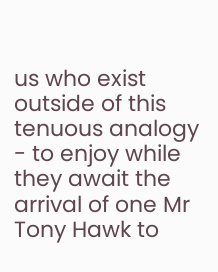us who exist outside of this tenuous analogy - to enjoy while they await the arrival of one Mr Tony Hawk to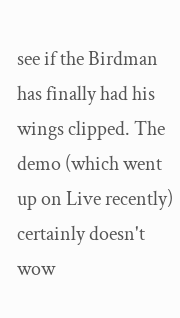see if the Birdman has finally had his wings clipped. The demo (which went up on Live recently) certainly doesn't wow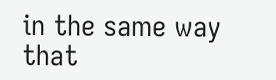in the same way that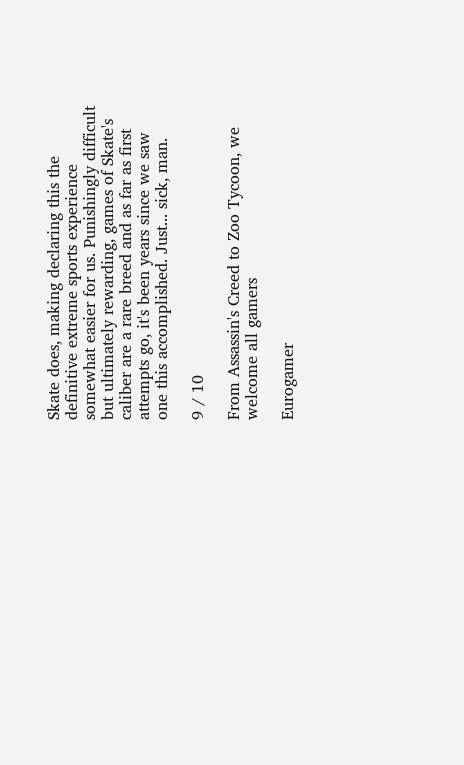Skate does, making declaring this the definitive extreme sports experience somewhat easier for us. Punishingly difficult but ultimately rewarding, games of Skate's caliber are a rare breed and as far as first attempts go, it's been years since we saw one this accomplished. Just... sick, man.

9 / 10

From Assassin's Creed to Zoo Tycoon, we welcome all gamers

Eurogamer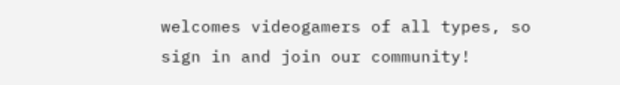welcomes videogamers of all types, so sign in and join our community!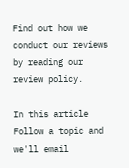Find out how we conduct our reviews by reading our review policy.

In this article
Follow a topic and we'll email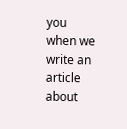you when we write an article about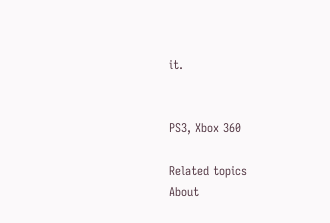it.


PS3, Xbox 360

Related topics
About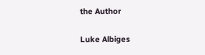the Author

Luke Albiges